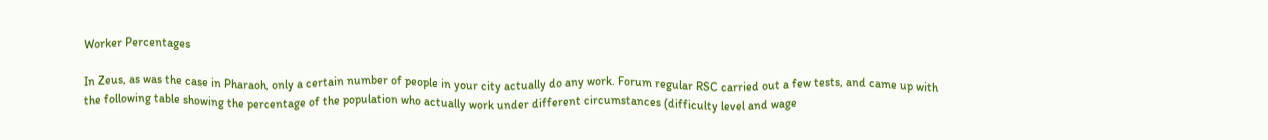Worker Percentages

In Zeus, as was the case in Pharaoh, only a certain number of people in your city actually do any work. Forum regular RSC carried out a few tests, and came up with the following table showing the percentage of the population who actually work under different circumstances (difficulty level and wage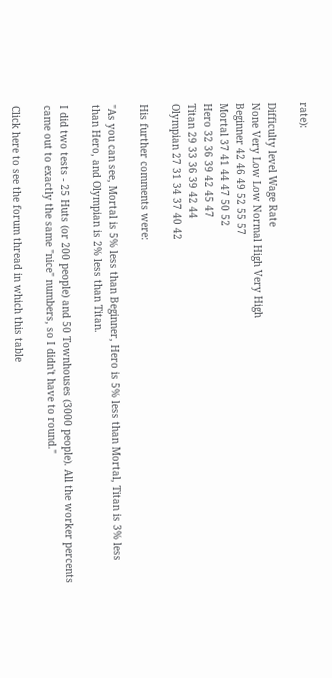rate):

Difficulty level Wage Rate
None Very Low Low Normal High Very High
Beginner 42 46 49 52 55 57
Mortal 37 41 44 47 50 52
Hero 32 36 39 42 45 47
Titan 29 33 36 39 42 44
Olympian 27 31 34 37 40 42

His further comments were:

"As you can see, Mortal is 5% less than Beginner, Hero is 5% less than Mortal, Titan is 3% less than Hero, and Olympian is 2% less than Titan.

I did two tests - 25 Huts (or 200 people) and 50 Townhouses (3000 people). All the worker percents came out to exactly the same "nice" numbers, so I didn't have to round."

Click here to see the forum thread in which this table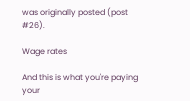was originally posted (post #26).

Wage rates

And this is what you're paying your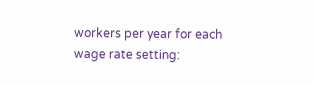workers per year for each wage rate setting: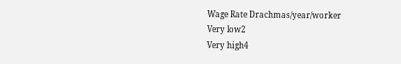Wage Rate Drachmas/year/worker
Very low2
Very high4